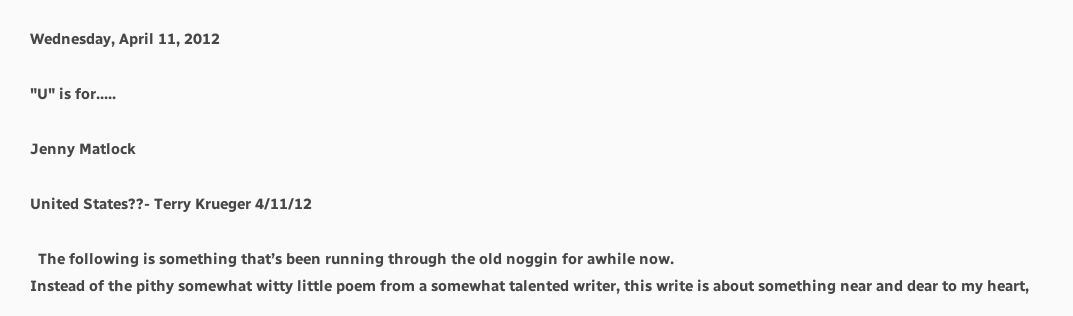Wednesday, April 11, 2012

"U" is for.....

Jenny Matlock

United States??- Terry Krueger 4/11/12

  The following is something that’s been running through the old noggin for awhile now.
Instead of the pithy somewhat witty little poem from a somewhat talented writer, this write is about something near and dear to my heart,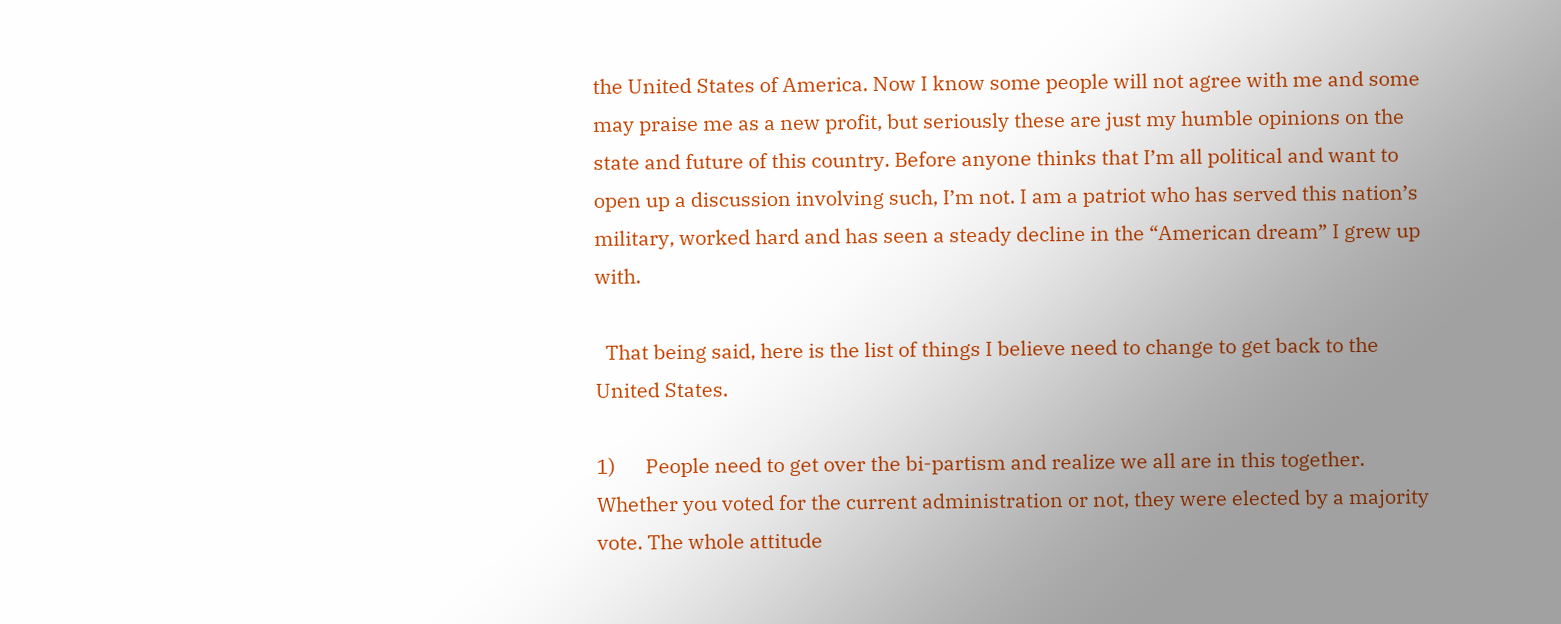the United States of America. Now I know some people will not agree with me and some may praise me as a new profit, but seriously these are just my humble opinions on the state and future of this country. Before anyone thinks that I’m all political and want to open up a discussion involving such, I’m not. I am a patriot who has served this nation’s military, worked hard and has seen a steady decline in the “American dream” I grew up with.

  That being said, here is the list of things I believe need to change to get back to the United States.

1)      People need to get over the bi-partism and realize we all are in this together. Whether you voted for the current administration or not, they were elected by a majority vote. The whole attitude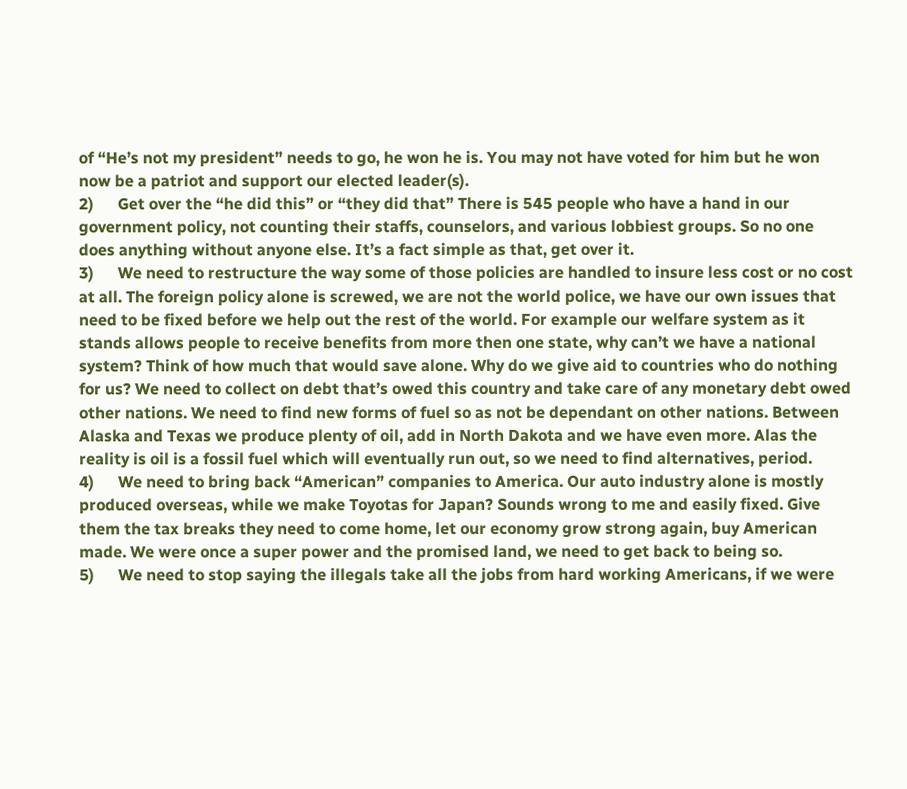of “He’s not my president” needs to go, he won he is. You may not have voted for him but he won now be a patriot and support our elected leader(s).
2)      Get over the “he did this” or “they did that” There is 545 people who have a hand in our government policy, not counting their staffs, counselors, and various lobbiest groups. So no one does anything without anyone else. It’s a fact simple as that, get over it.
3)      We need to restructure the way some of those policies are handled to insure less cost or no cost at all. The foreign policy alone is screwed, we are not the world police, we have our own issues that need to be fixed before we help out the rest of the world. For example our welfare system as it stands allows people to receive benefits from more then one state, why can’t we have a national system? Think of how much that would save alone. Why do we give aid to countries who do nothing for us? We need to collect on debt that’s owed this country and take care of any monetary debt owed other nations. We need to find new forms of fuel so as not be dependant on other nations. Between Alaska and Texas we produce plenty of oil, add in North Dakota and we have even more. Alas the reality is oil is a fossil fuel which will eventually run out, so we need to find alternatives, period.
4)      We need to bring back “American” companies to America. Our auto industry alone is mostly produced overseas, while we make Toyotas for Japan? Sounds wrong to me and easily fixed. Give them the tax breaks they need to come home, let our economy grow strong again, buy American made. We were once a super power and the promised land, we need to get back to being so.
5)      We need to stop saying the illegals take all the jobs from hard working Americans, if we were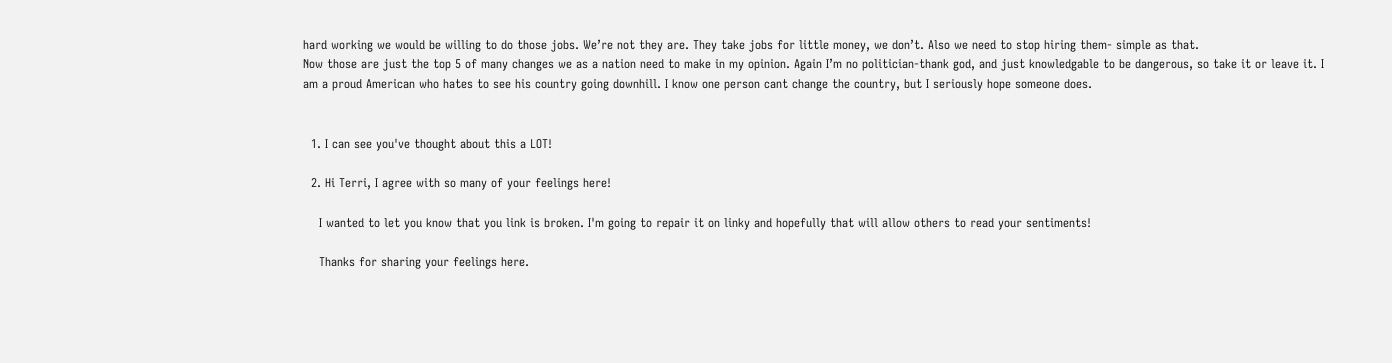hard working we would be willing to do those jobs. We’re not they are. They take jobs for little money, we don’t. Also we need to stop hiring them- simple as that.
Now those are just the top 5 of many changes we as a nation need to make in my opinion. Again I’m no politician-thank god, and just knowledgable to be dangerous, so take it or leave it. I am a proud American who hates to see his country going downhill. I know one person cant change the country, but I seriously hope someone does.


  1. I can see you've thought about this a LOT!

  2. Hi Terri, I agree with so many of your feelings here!

    I wanted to let you know that you link is broken. I'm going to repair it on linky and hopefully that will allow others to read your sentiments!

    Thanks for sharing your feelings here.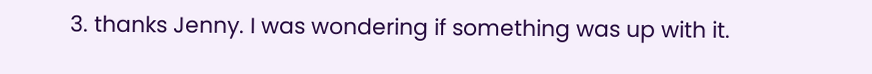3. thanks Jenny. I was wondering if something was up with it.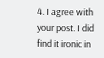4. I agree with your post. I did find it ironic in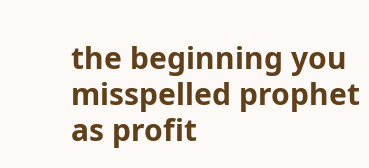the beginning you misspelled prophet as profit